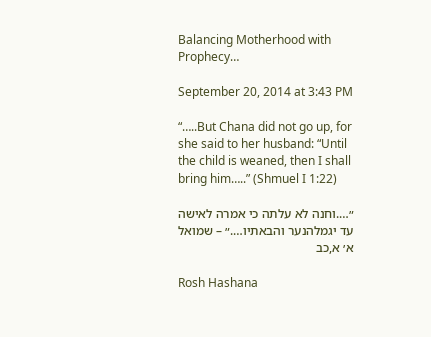Balancing Motherhood with Prophecy…

September 20, 2014 at 3:43 PM

“…..But Chana did not go up, for she said to her husband: “Until the child is weaned, then I shall bring him…..” (Shmuel I 1:22)

״….וחנה לא עלתה כי אמרה לאישה עד יגמלהנער והבאתיו….״ – שמואל א׳ א,כב

Rosh Hashana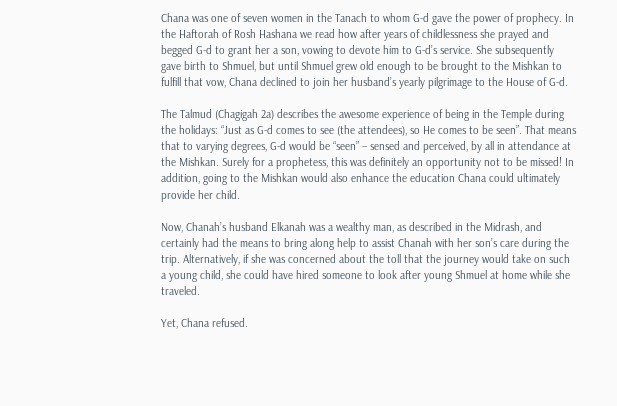Chana was one of seven women in the Tanach to whom G-d gave the power of prophecy. In the Haftorah of Rosh Hashana we read how after years of childlessness she prayed and begged G-d to grant her a son, vowing to devote him to G-d’s service. She subsequently gave birth to Shmuel, but until Shmuel grew old enough to be brought to the Mishkan to fulfill that vow, Chana declined to join her husband’s yearly pilgrimage to the House of G-d.

The Talmud (Chagigah 2a) describes the awesome experience of being in the Temple during the holidays: “Just as G-d comes to see (the attendees), so He comes to be seen”. That means that to varying degrees, G-d would be “seen” – sensed and perceived, by all in attendance at the Mishkan. Surely for a prophetess, this was definitely an opportunity not to be missed! In addition, going to the Mishkan would also enhance the education Chana could ultimately provide her child.

Now, Chanah’s husband Elkanah was a wealthy man, as described in the Midrash, and certainly had the means to bring along help to assist Chanah with her son’s care during the trip. Alternatively, if she was concerned about the toll that the journey would take on such a young child, she could have hired someone to look after young Shmuel at home while she traveled.

Yet, Chana refused.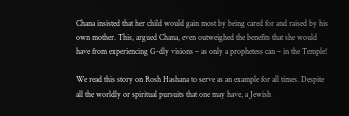Chana insisted that her child would gain most by being cared for and raised by his own mother. This, argued Chana, even outweighed the benefits that she would have from experiencing G-dly visions – as only a prophetess can – in the Temple!

We read this story on Rosh Hashana to serve as an example for all times. Despite all the worldly or spiritual pursuits that one may have, a Jewish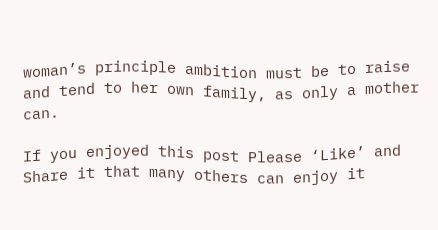woman’s principle ambition must be to raise and tend to her own family, as only a mother can.

If you enjoyed this post Please ‘Like’ and Share it that many others can enjoy it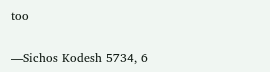too

—Sichos Kodesh 5734, 6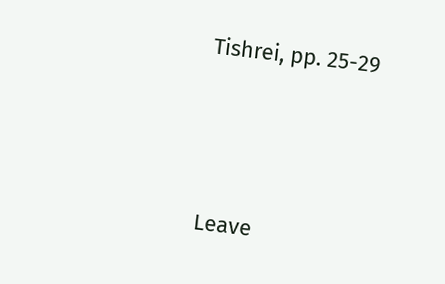Tishrei, pp. 25-29





Leave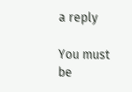a reply

You must be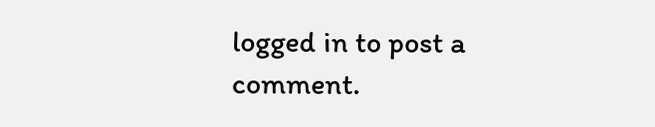logged in to post a comment.